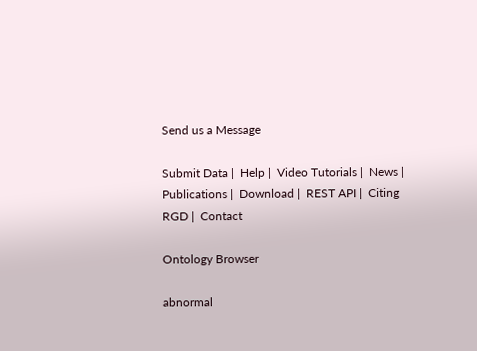Send us a Message

Submit Data |  Help |  Video Tutorials |  News |  Publications |  Download |  REST API |  Citing RGD |  Contact

Ontology Browser

abnormal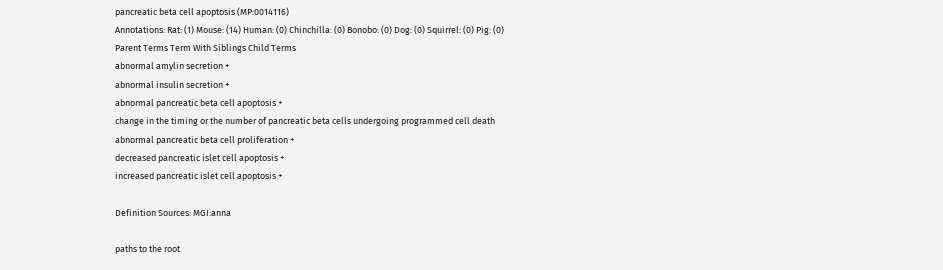pancreatic beta cell apoptosis (MP:0014116)
Annotations: Rat: (1) Mouse: (14) Human: (0) Chinchilla: (0) Bonobo: (0) Dog: (0) Squirrel: (0) Pig: (0)
Parent Terms Term With Siblings Child Terms
abnormal amylin secretion +
abnormal insulin secretion +
abnormal pancreatic beta cell apoptosis +
change in the timing or the number of pancreatic beta cells undergoing programmed cell death
abnormal pancreatic beta cell proliferation +
decreased pancreatic islet cell apoptosis +
increased pancreatic islet cell apoptosis +

Definition Sources: MGI:anna

paths to the root